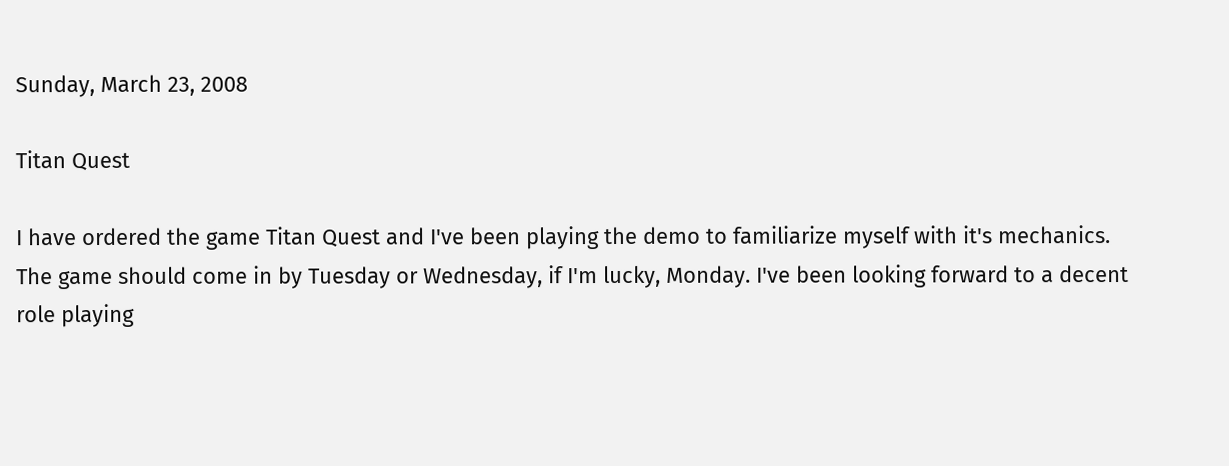Sunday, March 23, 2008

Titan Quest

I have ordered the game Titan Quest and I've been playing the demo to familiarize myself with it's mechanics. The game should come in by Tuesday or Wednesday, if I'm lucky, Monday. I've been looking forward to a decent role playing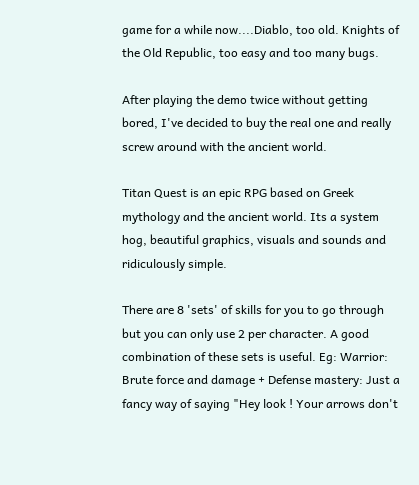game for a while now....Diablo, too old. Knights of the Old Republic, too easy and too many bugs.

After playing the demo twice without getting bored, I've decided to buy the real one and really screw around with the ancient world.

Titan Quest is an epic RPG based on Greek mythology and the ancient world. Its a system hog, beautiful graphics, visuals and sounds and ridiculously simple.

There are 8 'sets' of skills for you to go through but you can only use 2 per character. A good combination of these sets is useful. Eg: Warrior: Brute force and damage + Defense mastery: Just a fancy way of saying "Hey look ! Your arrows don't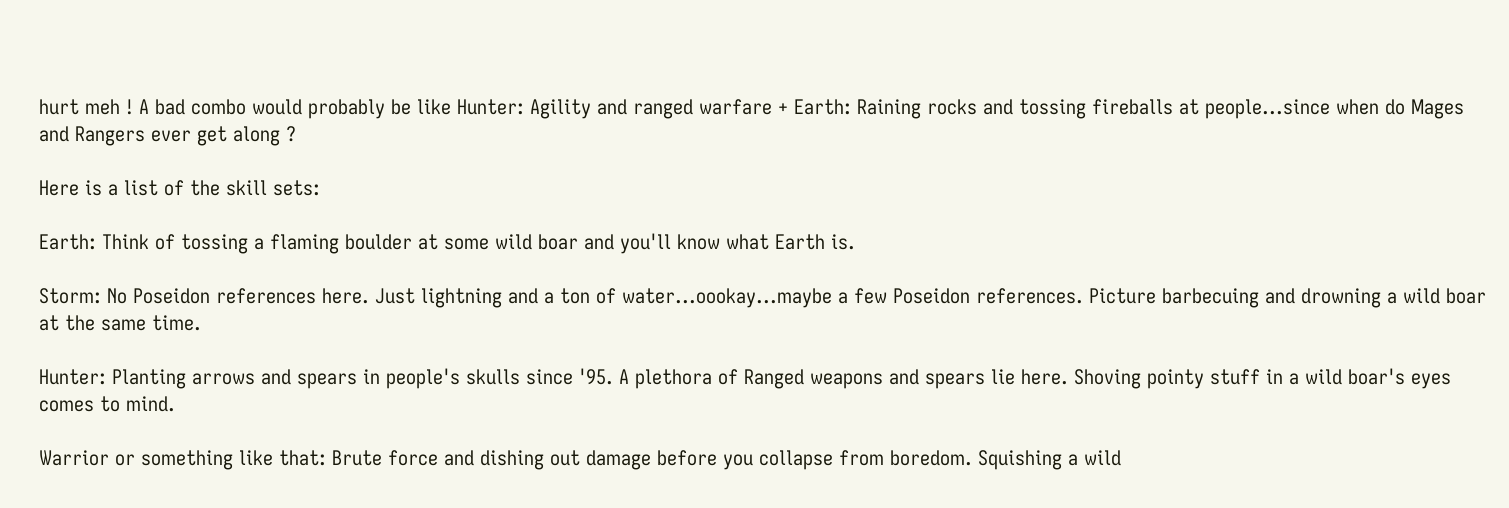hurt meh ! A bad combo would probably be like Hunter: Agility and ranged warfare + Earth: Raining rocks and tossing fireballs at people...since when do Mages and Rangers ever get along ?

Here is a list of the skill sets:

Earth: Think of tossing a flaming boulder at some wild boar and you'll know what Earth is.

Storm: No Poseidon references here. Just lightning and a ton of water...oookay...maybe a few Poseidon references. Picture barbecuing and drowning a wild boar at the same time.

Hunter: Planting arrows and spears in people's skulls since '95. A plethora of Ranged weapons and spears lie here. Shoving pointy stuff in a wild boar's eyes comes to mind.

Warrior or something like that: Brute force and dishing out damage before you collapse from boredom. Squishing a wild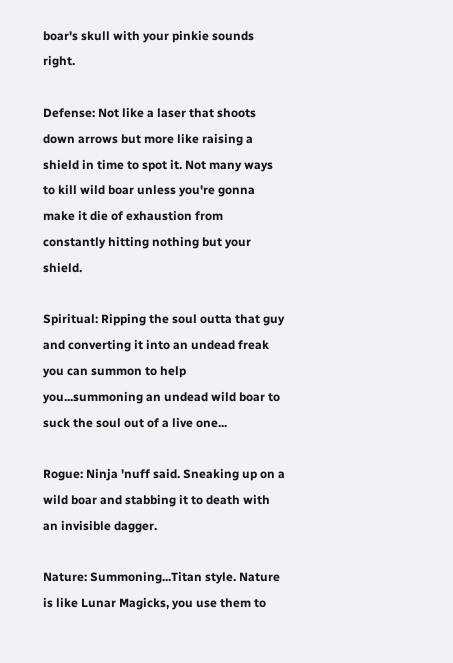boar's skull with your pinkie sounds right.

Defense: Not like a laser that shoots down arrows but more like raising a shield in time to spot it. Not many ways to kill wild boar unless you're gonna make it die of exhaustion from constantly hitting nothing but your shield.

Spiritual: Ripping the soul outta that guy and converting it into an undead freak you can summon to help you...summoning an undead wild boar to suck the soul out of a live one...

Rogue: Ninja 'nuff said. Sneaking up on a wild boar and stabbing it to death with an invisible dagger.

Nature: Summoning...Titan style. Nature is like Lunar Magicks, you use them to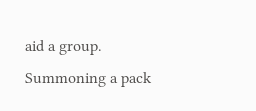aid a group. Summoning a pack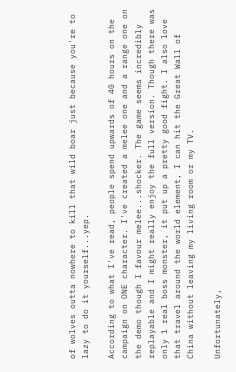of wolves outta nowhere to kill that wild boar just because you're to lazy to do it yourself...yep.

According to what I've read, people spend upwards of 40 hours on the campaign on ONE character. I've created a melee one and a range one on the demo though I favour melee...shocker. The game seems incredibly replayable and I might really enjoy the full version. Though there was only 1 real boss monster, it put up a pretty good fight. I also love that travel around the world element, I can hit the Great Wall of China without leaving my living room or my TV.

Unfortunately,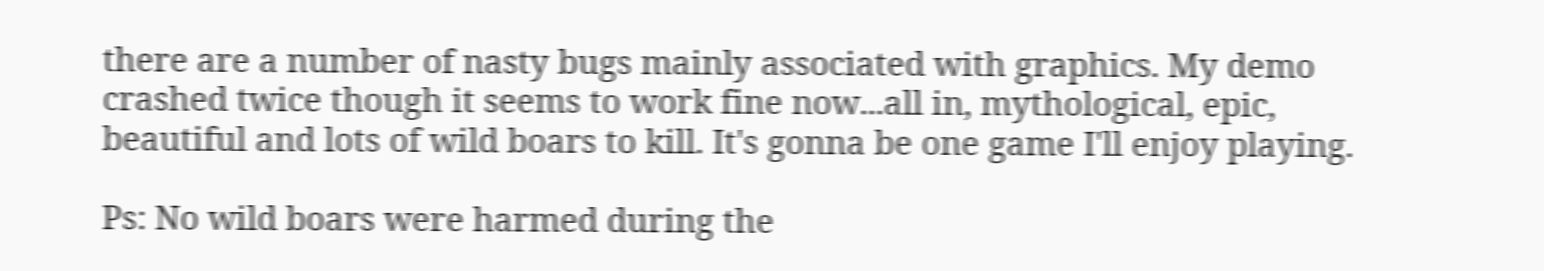there are a number of nasty bugs mainly associated with graphics. My demo crashed twice though it seems to work fine now...all in, mythological, epic, beautiful and lots of wild boars to kill. It's gonna be one game I'll enjoy playing.

Ps: No wild boars were harmed during the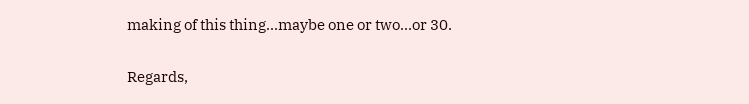making of this thing...maybe one or two...or 30.

Regards,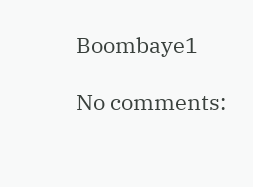Boombaye1

No comments: